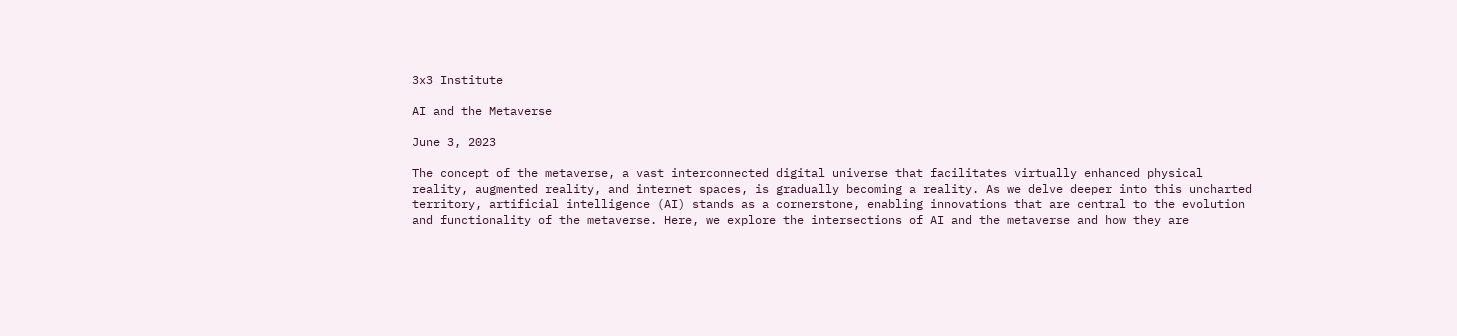3x3 Institute

AI and the Metaverse

June 3, 2023

The concept of the metaverse, a vast interconnected digital universe that facilitates virtually enhanced physical reality, augmented reality, and internet spaces, is gradually becoming a reality. As we delve deeper into this uncharted territory, artificial intelligence (AI) stands as a cornerstone, enabling innovations that are central to the evolution and functionality of the metaverse. Here, we explore the intersections of AI and the metaverse and how they are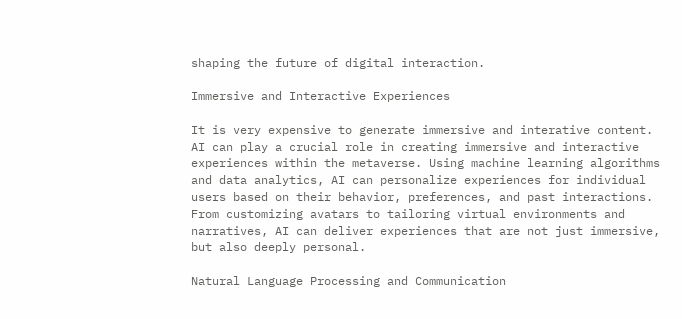shaping the future of digital interaction.

Immersive and Interactive Experiences

It is very expensive to generate immersive and interative content. AI can play a crucial role in creating immersive and interactive experiences within the metaverse. Using machine learning algorithms and data analytics, AI can personalize experiences for individual users based on their behavior, preferences, and past interactions. From customizing avatars to tailoring virtual environments and narratives, AI can deliver experiences that are not just immersive, but also deeply personal.

Natural Language Processing and Communication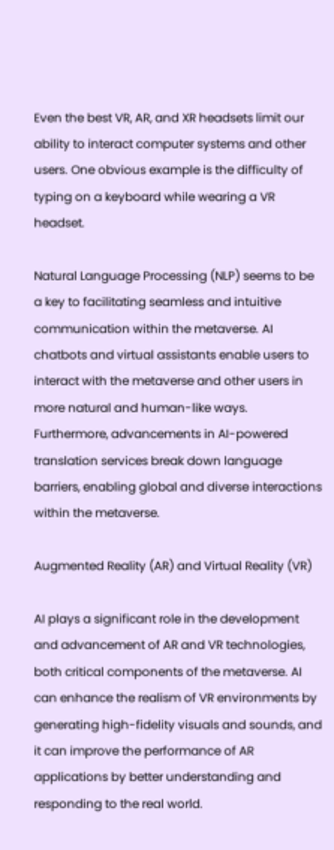Even the best VR, AR, and XR headsets limit our ability to interact computer systems and other users. One obvious example is the difficulty of typing on a keyboard while wearing a VR headset.

Natural Language Processing (NLP) seems to be a key to facilitating seamless and intuitive communication within the metaverse. AI chatbots and virtual assistants enable users to interact with the metaverse and other users in more natural and human-like ways. Furthermore, advancements in AI-powered translation services break down language barriers, enabling global and diverse interactions within the metaverse.

Augmented Reality (AR) and Virtual Reality (VR)

AI plays a significant role in the development and advancement of AR and VR technologies, both critical components of the metaverse. AI can enhance the realism of VR environments by generating high-fidelity visuals and sounds, and it can improve the performance of AR applications by better understanding and responding to the real world.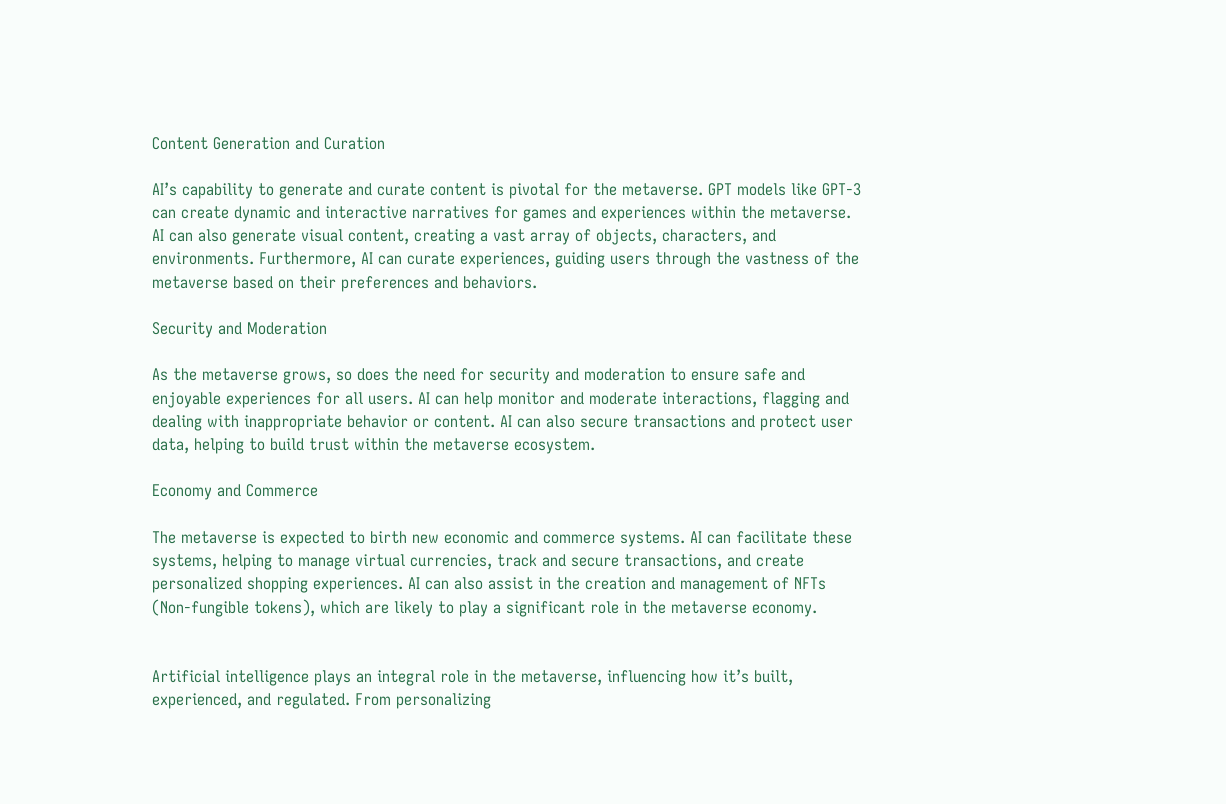Content Generation and Curation

AI’s capability to generate and curate content is pivotal for the metaverse. GPT models like GPT-3 can create dynamic and interactive narratives for games and experiences within the metaverse. AI can also generate visual content, creating a vast array of objects, characters, and environments. Furthermore, AI can curate experiences, guiding users through the vastness of the metaverse based on their preferences and behaviors.

Security and Moderation

As the metaverse grows, so does the need for security and moderation to ensure safe and enjoyable experiences for all users. AI can help monitor and moderate interactions, flagging and dealing with inappropriate behavior or content. AI can also secure transactions and protect user data, helping to build trust within the metaverse ecosystem.

Economy and Commerce

The metaverse is expected to birth new economic and commerce systems. AI can facilitate these systems, helping to manage virtual currencies, track and secure transactions, and create personalized shopping experiences. AI can also assist in the creation and management of NFTs (Non-fungible tokens), which are likely to play a significant role in the metaverse economy.


Artificial intelligence plays an integral role in the metaverse, influencing how it’s built, experienced, and regulated. From personalizing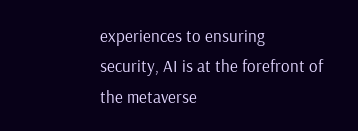experiences to ensuring security, AI is at the forefront of the metaverse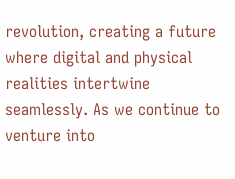revolution, creating a future where digital and physical realities intertwine seamlessly. As we continue to venture into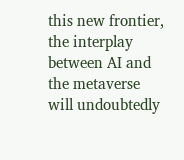this new frontier, the interplay between AI and the metaverse will undoubtedly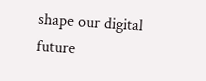shape our digital future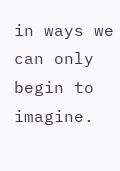in ways we can only begin to imagine.